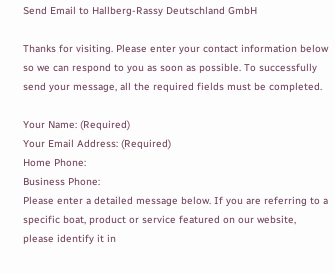Send Email to Hallberg-Rassy Deutschland GmbH

Thanks for visiting. Please enter your contact information below so we can respond to you as soon as possible. To successfully send your message, all the required fields must be completed.

Your Name: (Required)
Your Email Address: (Required)
Home Phone:
Business Phone:
Please enter a detailed message below. If you are referring to a specific boat, product or service featured on our website, please identify it in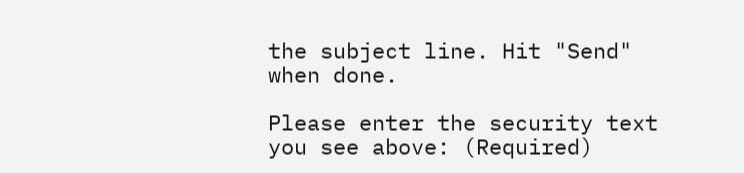the subject line. Hit "Send" when done.

Please enter the security text you see above: (Required)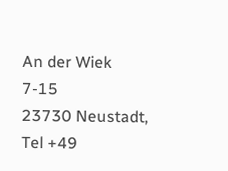An der Wiek 7-15
23730 Neustadt,
Tel +49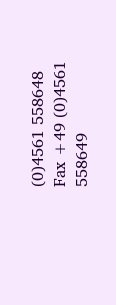(0)4561 558648
Fax +49 (0)4561 558649